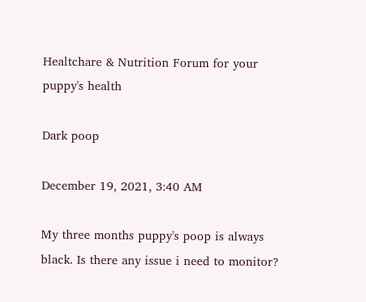Healtchare & Nutrition Forum for your puppy's health

Dark poop

December 19, 2021, 3:40 AM

My three months puppy's poop is always black. Is there any issue i need to monitor?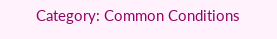Category: Common Conditions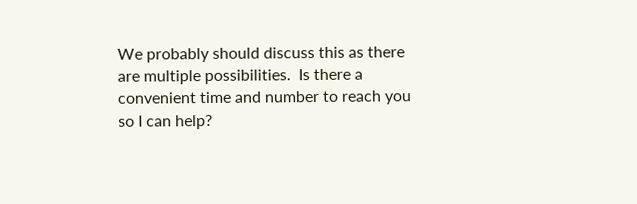We probably should discuss this as there are multiple possibilities.  Is there a convenient time and number to reach you so I can help?